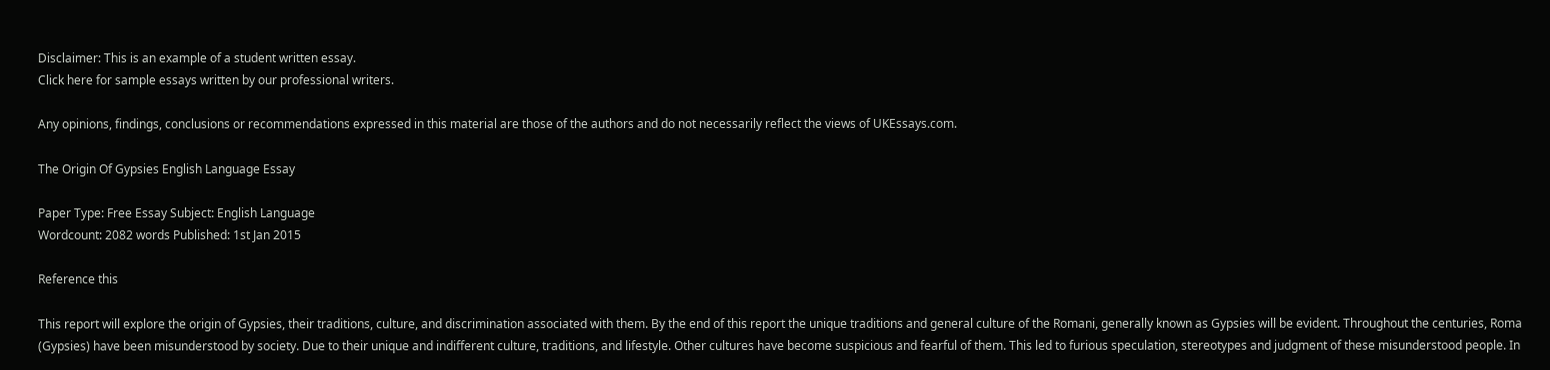Disclaimer: This is an example of a student written essay.
Click here for sample essays written by our professional writers.

Any opinions, findings, conclusions or recommendations expressed in this material are those of the authors and do not necessarily reflect the views of UKEssays.com.

The Origin Of Gypsies English Language Essay

Paper Type: Free Essay Subject: English Language
Wordcount: 2082 words Published: 1st Jan 2015

Reference this

This report will explore the origin of Gypsies, their traditions, culture, and discrimination associated with them. By the end of this report the unique traditions and general culture of the Romani, generally known as Gypsies will be evident. Throughout the centuries, Roma (Gypsies) have been misunderstood by society. Due to their unique and indifferent culture, traditions, and lifestyle. Other cultures have become suspicious and fearful of them. This led to furious speculation, stereotypes and judgment of these misunderstood people. In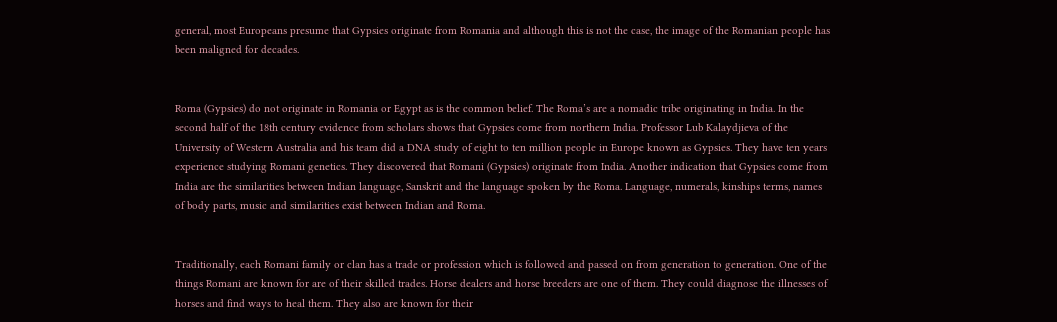general, most Europeans presume that Gypsies originate from Romania and although this is not the case, the image of the Romanian people has been maligned for decades.


Roma (Gypsies) do not originate in Romania or Egypt as is the common belief. The Roma’s are a nomadic tribe originating in India. In the second half of the 18th century evidence from scholars shows that Gypsies come from northern India. Professor Lub Kalaydjieva of the University of Western Australia and his team did a DNA study of eight to ten million people in Europe known as Gypsies. They have ten years experience studying Romani genetics. They discovered that Romani (Gypsies) originate from India. Another indication that Gypsies come from India are the similarities between Indian language, Sanskrit and the language spoken by the Roma. Language, numerals, kinships terms, names of body parts, music and similarities exist between Indian and Roma.


Traditionally, each Romani family or clan has a trade or profession which is followed and passed on from generation to generation. One of the things Romani are known for are of their skilled trades. Horse dealers and horse breeders are one of them. They could diagnose the illnesses of horses and find ways to heal them. They also are known for their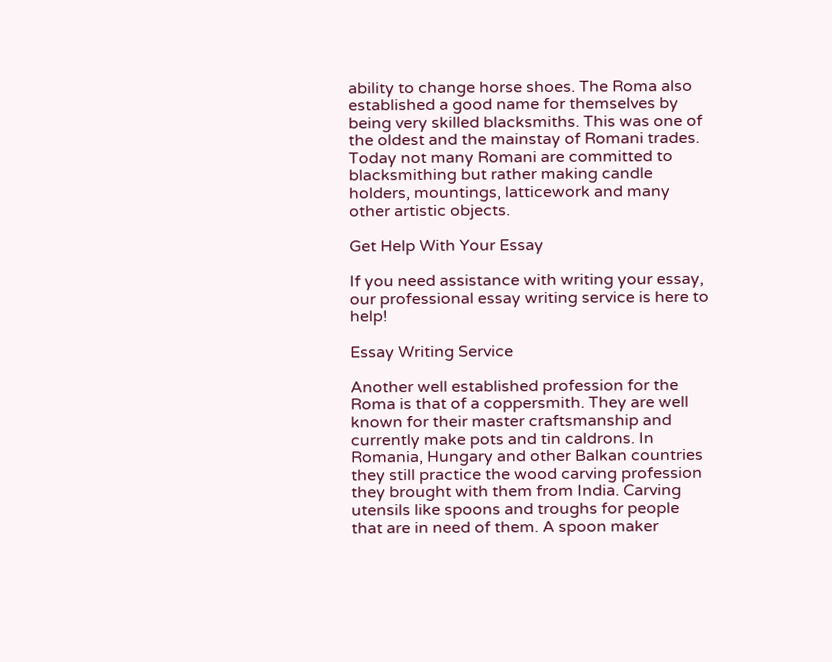ability to change horse shoes. The Roma also established a good name for themselves by being very skilled blacksmiths. This was one of the oldest and the mainstay of Romani trades. Today not many Romani are committed to blacksmithing but rather making candle holders, mountings, latticework and many other artistic objects.

Get Help With Your Essay

If you need assistance with writing your essay, our professional essay writing service is here to help!

Essay Writing Service

Another well established profession for the Roma is that of a coppersmith. They are well known for their master craftsmanship and currently make pots and tin caldrons. In Romania, Hungary and other Balkan countries they still practice the wood carving profession they brought with them from India. Carving utensils like spoons and troughs for people that are in need of them. A spoon maker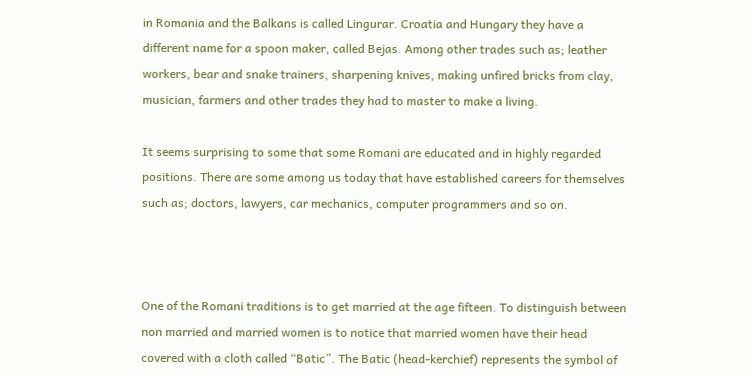in Romania and the Balkans is called Lingurar. Croatia and Hungary they have a different name for a spoon maker, called Bejas. Among other trades such as; leather workers, bear and snake trainers, sharpening knives, making unfired bricks from clay, musician, farmers and other trades they had to master to make a living.

It seems surprising to some that some Romani are educated and in highly regarded positions. There are some among us today that have established careers for themselves such as; doctors, lawyers, car mechanics, computer programmers and so on.



One of the Romani traditions is to get married at the age fifteen. To distinguish between non married and married women is to notice that married women have their head covered with a cloth called “Batic”. The Batic (head-kerchief) represents the symbol of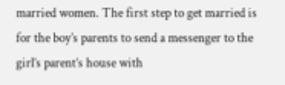married women. The first step to get married is for the boy’s parents to send a messenger to the girl’s parent’s house with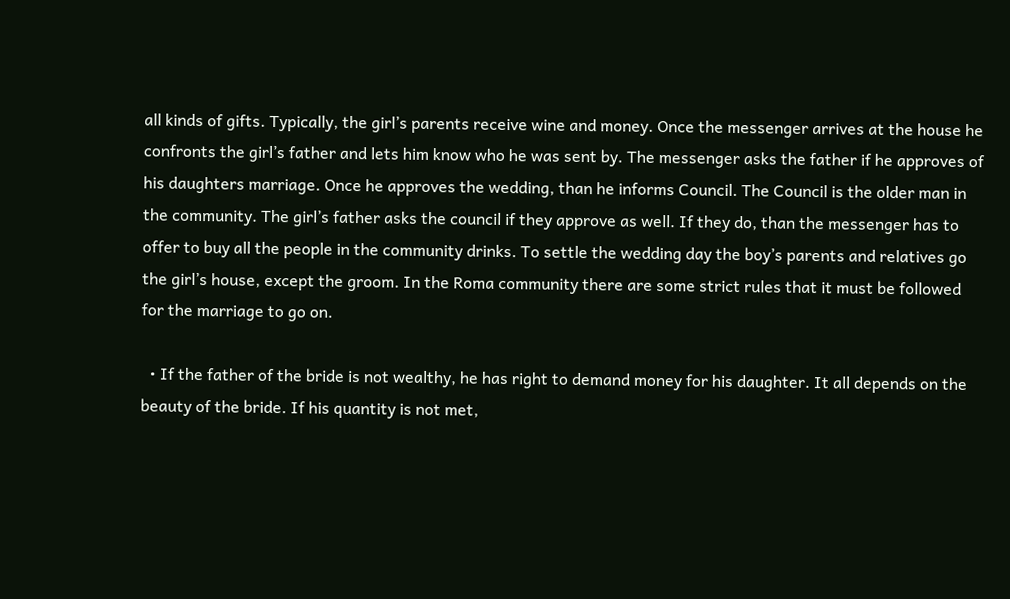all kinds of gifts. Typically, the girl’s parents receive wine and money. Once the messenger arrives at the house he confronts the girl’s father and lets him know who he was sent by. The messenger asks the father if he approves of his daughters marriage. Once he approves the wedding, than he informs Council. The Council is the older man in the community. The girl’s father asks the council if they approve as well. If they do, than the messenger has to offer to buy all the people in the community drinks. To settle the wedding day the boy’s parents and relatives go the girl’s house, except the groom. In the Roma community there are some strict rules that it must be followed for the marriage to go on.

  • If the father of the bride is not wealthy, he has right to demand money for his daughter. It all depends on the beauty of the bride. If his quantity is not met,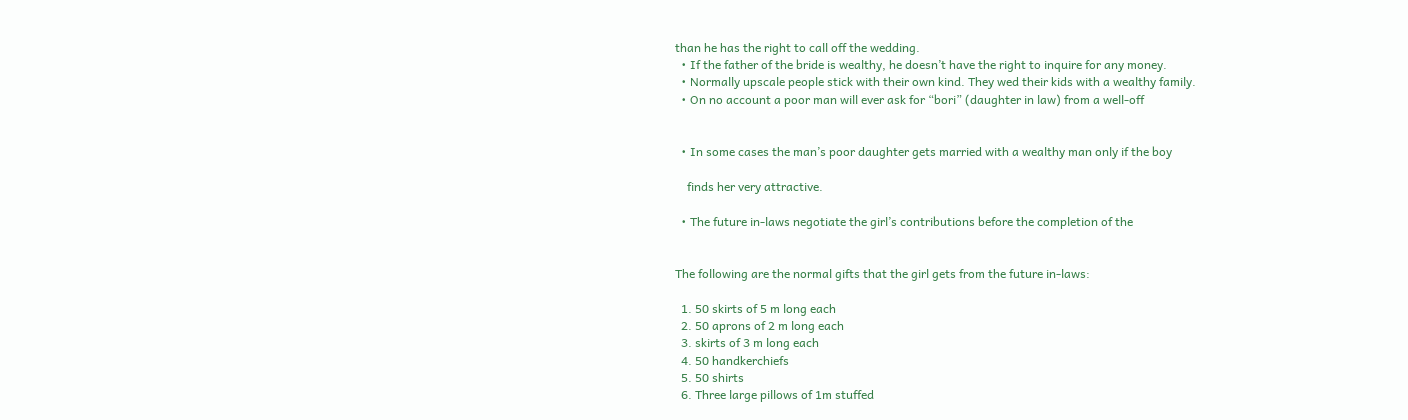than he has the right to call off the wedding.
  • If the father of the bride is wealthy, he doesn’t have the right to inquire for any money.
  • Normally upscale people stick with their own kind. They wed their kids with a wealthy family.
  • On no account a poor man will ever ask for “bori” (daughter in law) from a well-off


  • In some cases the man’s poor daughter gets married with a wealthy man only if the boy

    finds her very attractive.

  • The future in-laws negotiate the girl’s contributions before the completion of the


The following are the normal gifts that the girl gets from the future in-laws:

  1. 50 skirts of 5 m long each
  2. 50 aprons of 2 m long each
  3. skirts of 3 m long each
  4. 50 handkerchiefs
  5. 50 shirts
  6. Three large pillows of 1m stuffed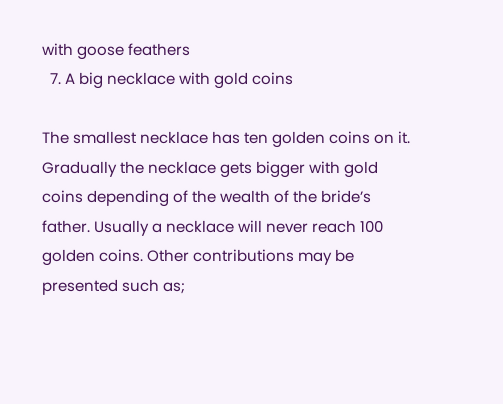with goose feathers
  7. A big necklace with gold coins

The smallest necklace has ten golden coins on it. Gradually the necklace gets bigger with gold coins depending of the wealth of the bride’s father. Usually a necklace will never reach 100 golden coins. Other contributions may be presented such as;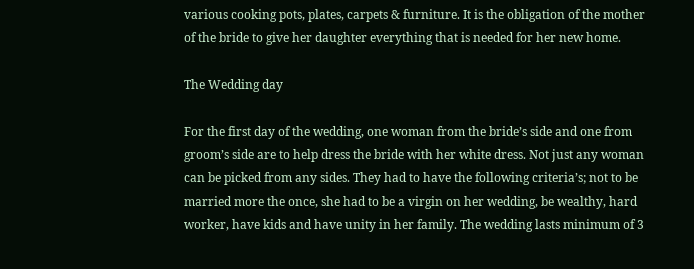various cooking pots, plates, carpets & furniture. It is the obligation of the mother of the bride to give her daughter everything that is needed for her new home.

The Wedding day

For the first day of the wedding, one woman from the bride’s side and one from groom’s side are to help dress the bride with her white dress. Not just any woman can be picked from any sides. They had to have the following criteria’s; not to be married more the once, she had to be a virgin on her wedding, be wealthy, hard worker, have kids and have unity in her family. The wedding lasts minimum of 3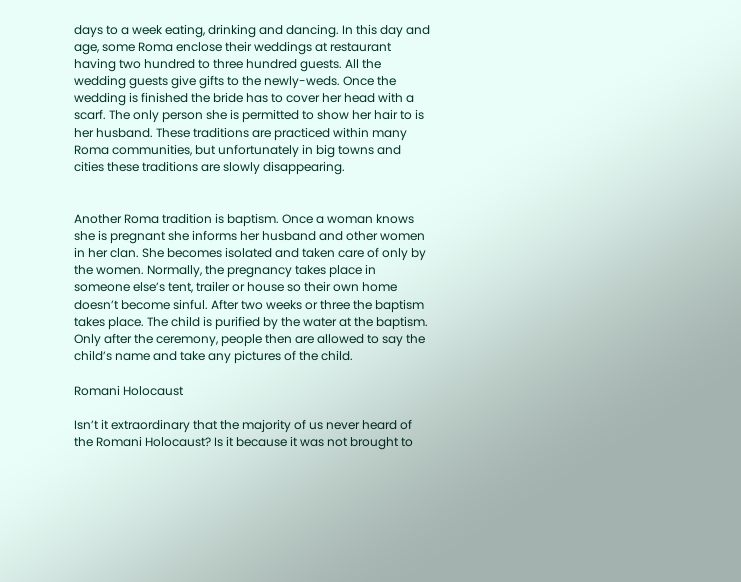days to a week eating, drinking and dancing. In this day and age, some Roma enclose their weddings at restaurant having two hundred to three hundred guests. All the wedding guests give gifts to the newly-weds. Once the wedding is finished the bride has to cover her head with a scarf. The only person she is permitted to show her hair to is her husband. These traditions are practiced within many Roma communities, but unfortunately in big towns and cities these traditions are slowly disappearing.


Another Roma tradition is baptism. Once a woman knows she is pregnant she informs her husband and other women in her clan. She becomes isolated and taken care of only by the women. Normally, the pregnancy takes place in someone else’s tent, trailer or house so their own home doesn’t become sinful. After two weeks or three the baptism takes place. The child is purified by the water at the baptism. Only after the ceremony, people then are allowed to say the child’s name and take any pictures of the child.

Romani Holocaust

Isn’t it extraordinary that the majority of us never heard of the Romani Holocaust? Is it because it was not brought to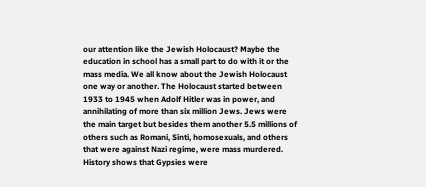our attention like the Jewish Holocaust? Maybe the education in school has a small part to do with it or the mass media. We all know about the Jewish Holocaust one way or another. The Holocaust started between 1933 to 1945 when Adolf Hitler was in power, and annihilating of more than six million Jews. Jews were the main target but besides them another 5.5 millions of others such as Romani, Sinti, homosexuals, and others that were against Nazi regime, were mass murdered. History shows that Gypsies were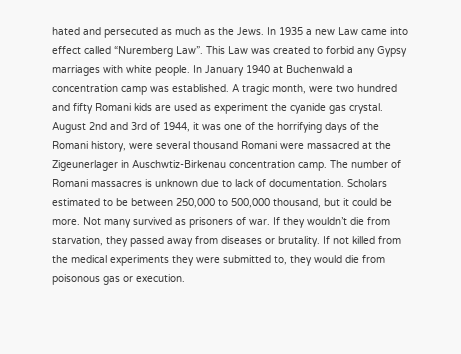hated and persecuted as much as the Jews. In 1935 a new Law came into effect called “Nuremberg Law”. This Law was created to forbid any Gypsy marriages with white people. In January 1940 at Buchenwald a concentration camp was established. A tragic month, were two hundred and fifty Romani kids are used as experiment the cyanide gas crystal. August 2nd and 3rd of 1944, it was one of the horrifying days of the Romani history, were several thousand Romani were massacred at the Zigeunerlager in Auschwtiz-Birkenau concentration camp. The number of Romani massacres is unknown due to lack of documentation. Scholars estimated to be between 250,000 to 500,000 thousand, but it could be more. Not many survived as prisoners of war. If they wouldn’t die from starvation, they passed away from diseases or brutality. If not killed from the medical experiments they were submitted to, they would die from poisonous gas or execution.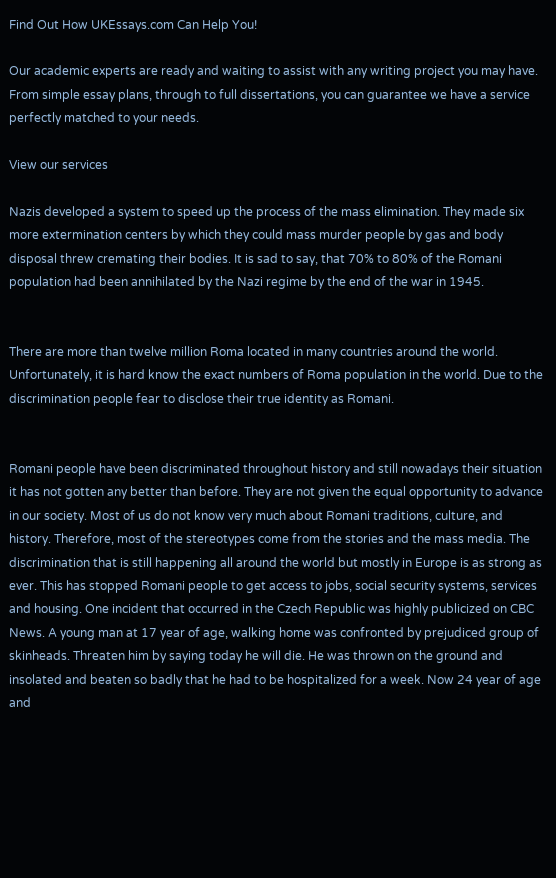Find Out How UKEssays.com Can Help You!

Our academic experts are ready and waiting to assist with any writing project you may have. From simple essay plans, through to full dissertations, you can guarantee we have a service perfectly matched to your needs.

View our services

Nazis developed a system to speed up the process of the mass elimination. They made six more extermination centers by which they could mass murder people by gas and body disposal threw cremating their bodies. It is sad to say, that 70% to 80% of the Romani population had been annihilated by the Nazi regime by the end of the war in 1945.


There are more than twelve million Roma located in many countries around the world. Unfortunately, it is hard know the exact numbers of Roma population in the world. Due to the discrimination people fear to disclose their true identity as Romani.


Romani people have been discriminated throughout history and still nowadays their situation it has not gotten any better than before. They are not given the equal opportunity to advance in our society. Most of us do not know very much about Romani traditions, culture, and history. Therefore, most of the stereotypes come from the stories and the mass media. The discrimination that is still happening all around the world but mostly in Europe is as strong as ever. This has stopped Romani people to get access to jobs, social security systems, services and housing. One incident that occurred in the Czech Republic was highly publicized on CBC News. A young man at 17 year of age, walking home was confronted by prejudiced group of skinheads. Threaten him by saying today he will die. He was thrown on the ground and insolated and beaten so badly that he had to be hospitalized for a week. Now 24 year of age and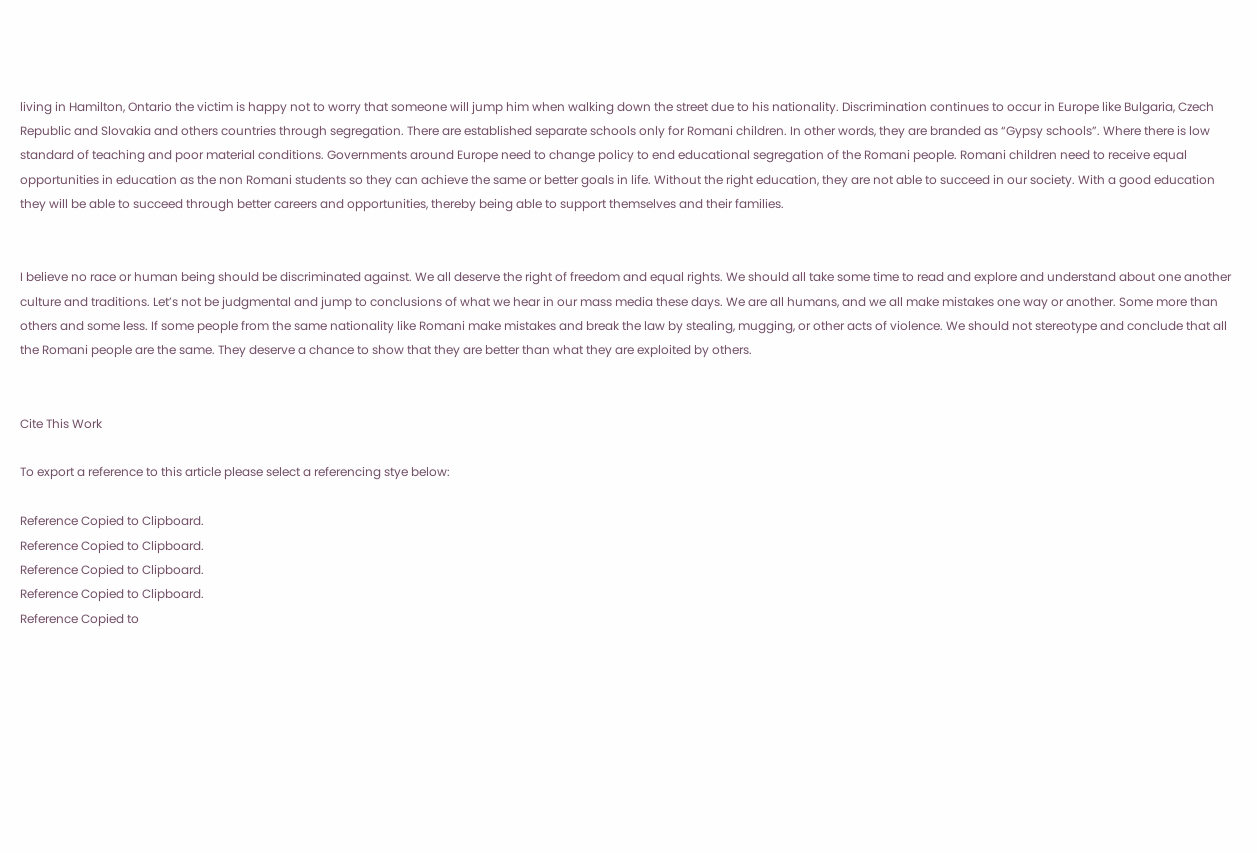living in Hamilton, Ontario the victim is happy not to worry that someone will jump him when walking down the street due to his nationality. Discrimination continues to occur in Europe like Bulgaria, Czech Republic and Slovakia and others countries through segregation. There are established separate schools only for Romani children. In other words, they are branded as “Gypsy schools”. Where there is low standard of teaching and poor material conditions. Governments around Europe need to change policy to end educational segregation of the Romani people. Romani children need to receive equal opportunities in education as the non Romani students so they can achieve the same or better goals in life. Without the right education, they are not able to succeed in our society. With a good education they will be able to succeed through better careers and opportunities, thereby being able to support themselves and their families.


I believe no race or human being should be discriminated against. We all deserve the right of freedom and equal rights. We should all take some time to read and explore and understand about one another culture and traditions. Let’s not be judgmental and jump to conclusions of what we hear in our mass media these days. We are all humans, and we all make mistakes one way or another. Some more than others and some less. If some people from the same nationality like Romani make mistakes and break the law by stealing, mugging, or other acts of violence. We should not stereotype and conclude that all the Romani people are the same. They deserve a chance to show that they are better than what they are exploited by others.


Cite This Work

To export a reference to this article please select a referencing stye below:

Reference Copied to Clipboard.
Reference Copied to Clipboard.
Reference Copied to Clipboard.
Reference Copied to Clipboard.
Reference Copied to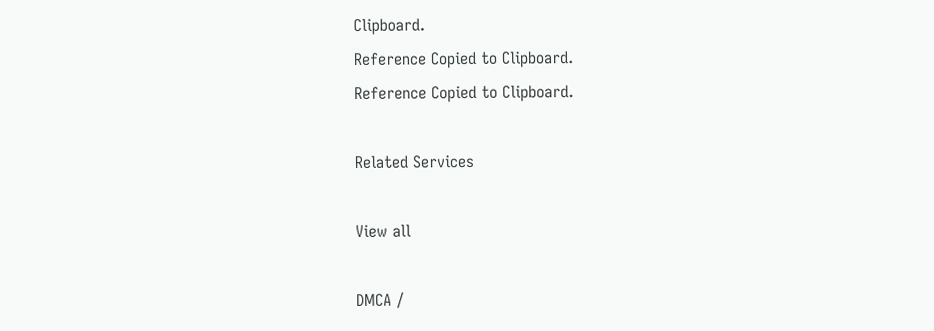Clipboard.
Reference Copied to Clipboard.
Reference Copied to Clipboard.

Related Services

View all

DMCA /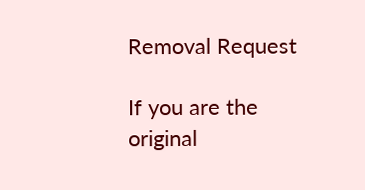Removal Request

If you are the original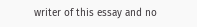writer of this essay and no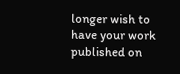longer wish to have your work published on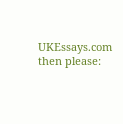UKEssays.com then please: